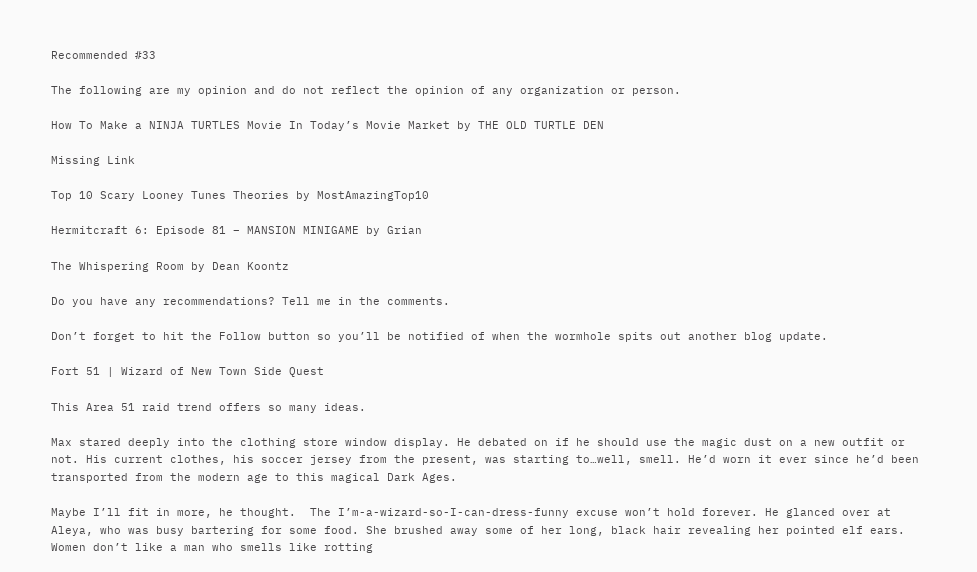Recommended #33

The following are my opinion and do not reflect the opinion of any organization or person.

How To Make a NINJA TURTLES Movie In Today’s Movie Market by THE OLD TURTLE DEN

Missing Link

Top 10 Scary Looney Tunes Theories by MostAmazingTop10

Hermitcraft 6: Episode 81 – MANSION MINIGAME by Grian

The Whispering Room by Dean Koontz

Do you have any recommendations? Tell me in the comments.

Don’t forget to hit the Follow button so you’ll be notified of when the wormhole spits out another blog update.

Fort 51 | Wizard of New Town Side Quest

This Area 51 raid trend offers so many ideas.

Max stared deeply into the clothing store window display. He debated on if he should use the magic dust on a new outfit or not. His current clothes, his soccer jersey from the present, was starting to…well, smell. He’d worn it ever since he’d been transported from the modern age to this magical Dark Ages.

Maybe I’ll fit in more, he thought.  The I’m-a-wizard-so-I-can-dress-funny excuse won’t hold forever. He glanced over at Aleya, who was busy bartering for some food. She brushed away some of her long, black hair revealing her pointed elf ears.  Women don’t like a man who smells like rotting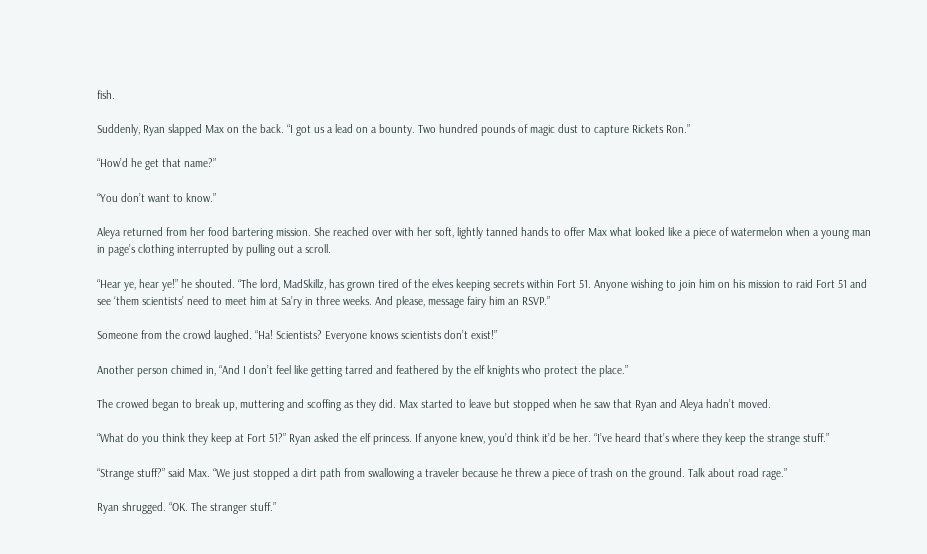fish.

Suddenly, Ryan slapped Max on the back. “I got us a lead on a bounty. Two hundred pounds of magic dust to capture Rickets Ron.”

“How’d he get that name?”

“You don’t want to know.”

Aleya returned from her food bartering mission. She reached over with her soft, lightly tanned hands to offer Max what looked like a piece of watermelon when a young man in page’s clothing interrupted by pulling out a scroll.

“Hear ye, hear ye!” he shouted. “The lord, MadSkillz, has grown tired of the elves keeping secrets within Fort 51. Anyone wishing to join him on his mission to raid Fort 51 and see ‘them scientists’ need to meet him at Sa’ry in three weeks. And please, message fairy him an RSVP.”

Someone from the crowd laughed. “Ha! Scientists? Everyone knows scientists don’t exist!”

Another person chimed in, “And I don’t feel like getting tarred and feathered by the elf knights who protect the place.”

The crowed began to break up, muttering and scoffing as they did. Max started to leave but stopped when he saw that Ryan and Aleya hadn’t moved.

“What do you think they keep at Fort 51?” Ryan asked the elf princess. If anyone knew, you’d think it’d be her. “I’ve heard that’s where they keep the strange stuff.”

“Strange stuff?” said Max. “We just stopped a dirt path from swallowing a traveler because he threw a piece of trash on the ground. Talk about road rage.”

Ryan shrugged. “OK. The stranger stuff.”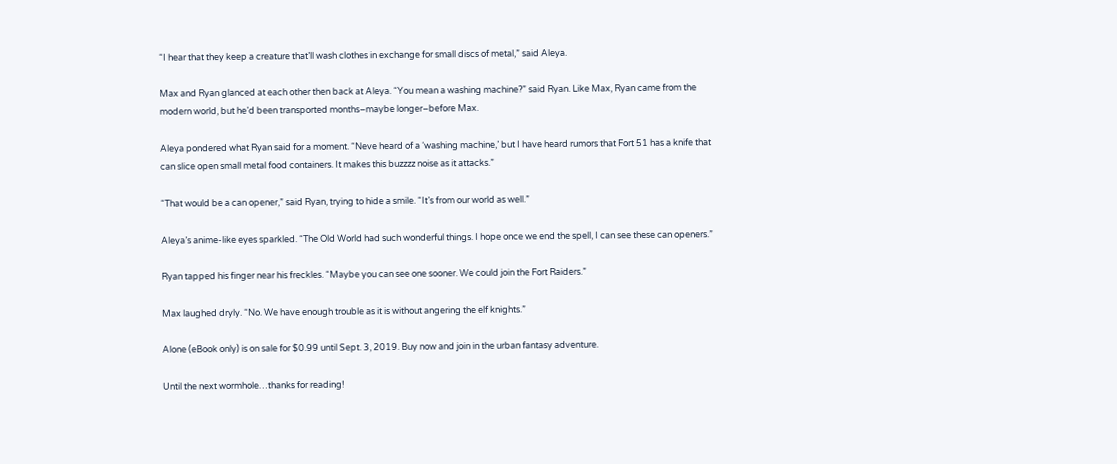“I hear that they keep a creature that’ll wash clothes in exchange for small discs of metal,” said Aleya.

Max and Ryan glanced at each other then back at Aleya. “You mean a washing machine?” said Ryan. Like Max, Ryan came from the modern world, but he’d been transported months–maybe longer–before Max.

Aleya pondered what Ryan said for a moment. “Neve heard of a ‘washing machine,’ but I have heard rumors that Fort 51 has a knife that can slice open small metal food containers. It makes this buzzzz noise as it attacks.”

“That would be a can opener,” said Ryan, trying to hide a smile. “It’s from our world as well.”

Aleya’s anime-like eyes sparkled. “The Old World had such wonderful things. I hope once we end the spell, I can see these can openers.”

Ryan tapped his finger near his freckles. “Maybe you can see one sooner. We could join the Fort Raiders.”

Max laughed dryly. “No. We have enough trouble as it is without angering the elf knights.”

Alone (eBook only) is on sale for $0.99 until Sept. 3, 2019. Buy now and join in the urban fantasy adventure.

Until the next wormhole…thanks for reading!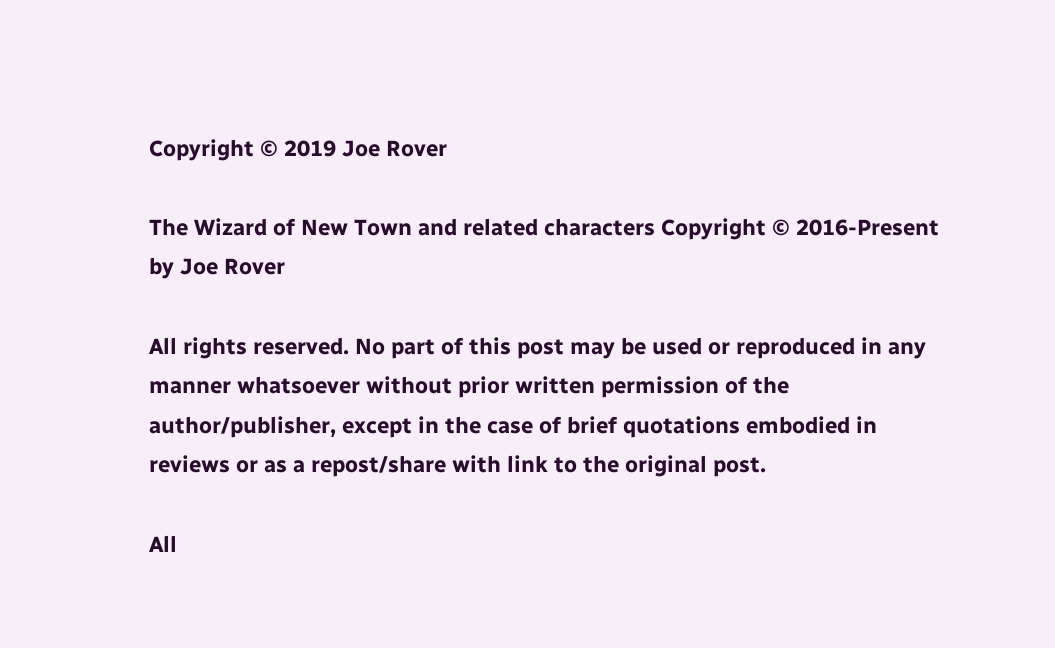Copyright © 2019 Joe Rover

The Wizard of New Town and related characters Copyright © 2016-Present by Joe Rover

All rights reserved. No part of this post may be used or reproduced in any manner whatsoever without prior written permission of the author/publisher, except in the case of brief quotations embodied in reviews or as a repost/share with link to the original post.

All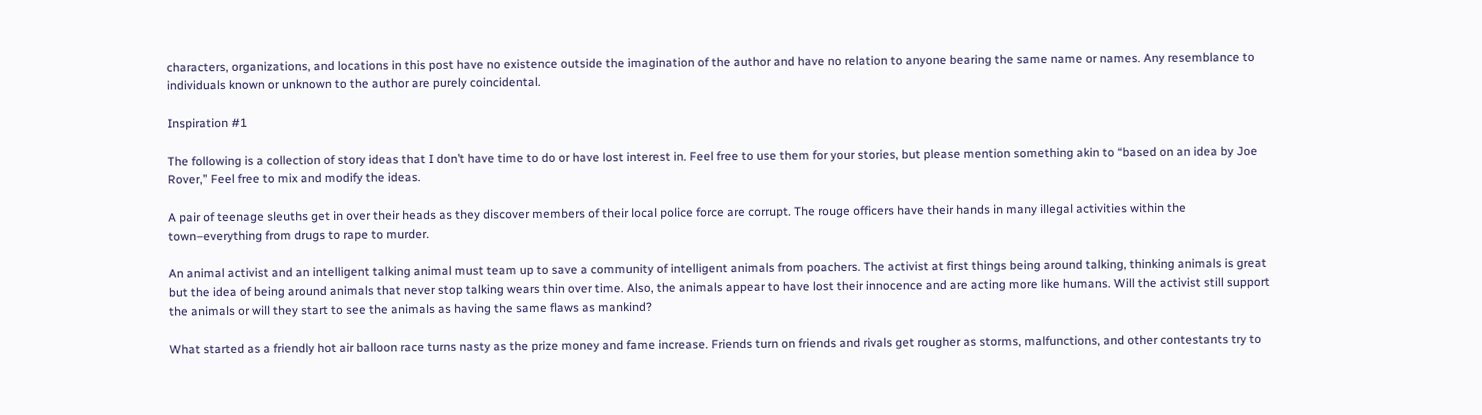characters, organizations, and locations in this post have no existence outside the imagination of the author and have no relation to anyone bearing the same name or names. Any resemblance to individuals known or unknown to the author are purely coincidental.

Inspiration #1

The following is a collection of story ideas that I don’t have time to do or have lost interest in. Feel free to use them for your stories, but please mention something akin to “based on an idea by Joe Rover,” Feel free to mix and modify the ideas.

A pair of teenage sleuths get in over their heads as they discover members of their local police force are corrupt. The rouge officers have their hands in many illegal activities within the town–everything from drugs to rape to murder.

An animal activist and an intelligent talking animal must team up to save a community of intelligent animals from poachers. The activist at first things being around talking, thinking animals is great but the idea of being around animals that never stop talking wears thin over time. Also, the animals appear to have lost their innocence and are acting more like humans. Will the activist still support the animals or will they start to see the animals as having the same flaws as mankind?

What started as a friendly hot air balloon race turns nasty as the prize money and fame increase. Friends turn on friends and rivals get rougher as storms, malfunctions, and other contestants try to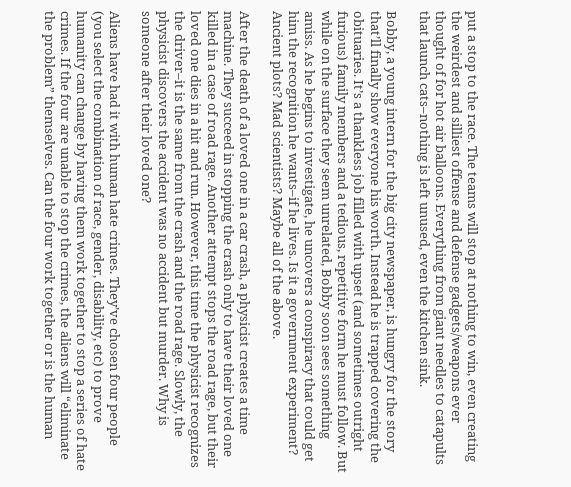put a stop to the race. The teams will stop at nothing to win, even creating the weirdest and silliest offense and defense gadgets/weapons ever thought of for hot air balloons. Everything from giant needles to catapults that launch cats–nothing is left unused, even the kitchen sink.

Bobby, a young intern for the big city newspaper, is hungry for the story that’ll finally show everyone his worth. Instead he is trapped covering the obituaries. It’s a thankless job filled with upset (and sometimes outright furious) family members and a tedious, repetitive form he must follow. But while on the surface they seem unrelated, Bobby soon sees something amiss. As he begins to investigate, he uncovers a conspiracy that could get him the recognition he wants–if he lives. Is it a government experiment? Ancient plots? Mad scientists? Maybe all of the above.

After the death of a loved one in a car crash, a physicist creates a time machine. They succeed in stopping the crash only to have their loved one killed in a case of road rage. Another attempt stops the road rage, but their loved one dies in a hit and run. However, this time the physicist recognizes the driver–it is the same from the crash and the road rage. Slowly, the physicist discovers the accident was no accident but murder. Why is someone after their loved one?

Aliens have had it with human hate crimes. They’ve chosen four people (you select the combination of race, gender, disability, etc) to prove humanity can change by having them work together to stop a series of hate crimes. If the four are unable to stop the crimes, the aliens will “eliminate the problem” themselves. Can the four work together or is the human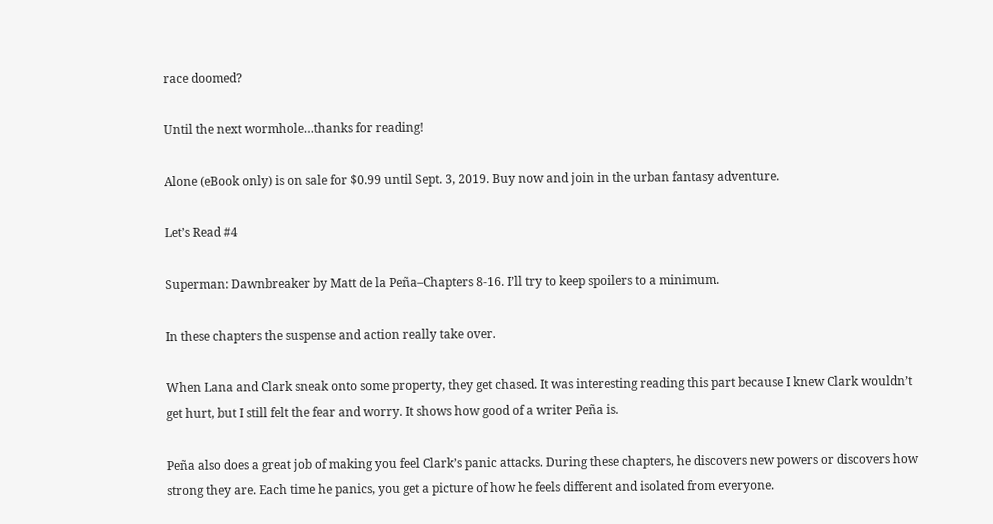race doomed?

Until the next wormhole…thanks for reading!

Alone (eBook only) is on sale for $0.99 until Sept. 3, 2019. Buy now and join in the urban fantasy adventure.

Let’s Read #4

Superman: Dawnbreaker by Matt de la Peña–Chapters 8-16. I’ll try to keep spoilers to a minimum.

In these chapters the suspense and action really take over.

When Lana and Clark sneak onto some property, they get chased. It was interesting reading this part because I knew Clark wouldn’t get hurt, but I still felt the fear and worry. It shows how good of a writer Peña is.

Peña also does a great job of making you feel Clark’s panic attacks. During these chapters, he discovers new powers or discovers how strong they are. Each time he panics, you get a picture of how he feels different and isolated from everyone.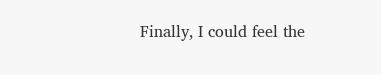Finally, I could feel the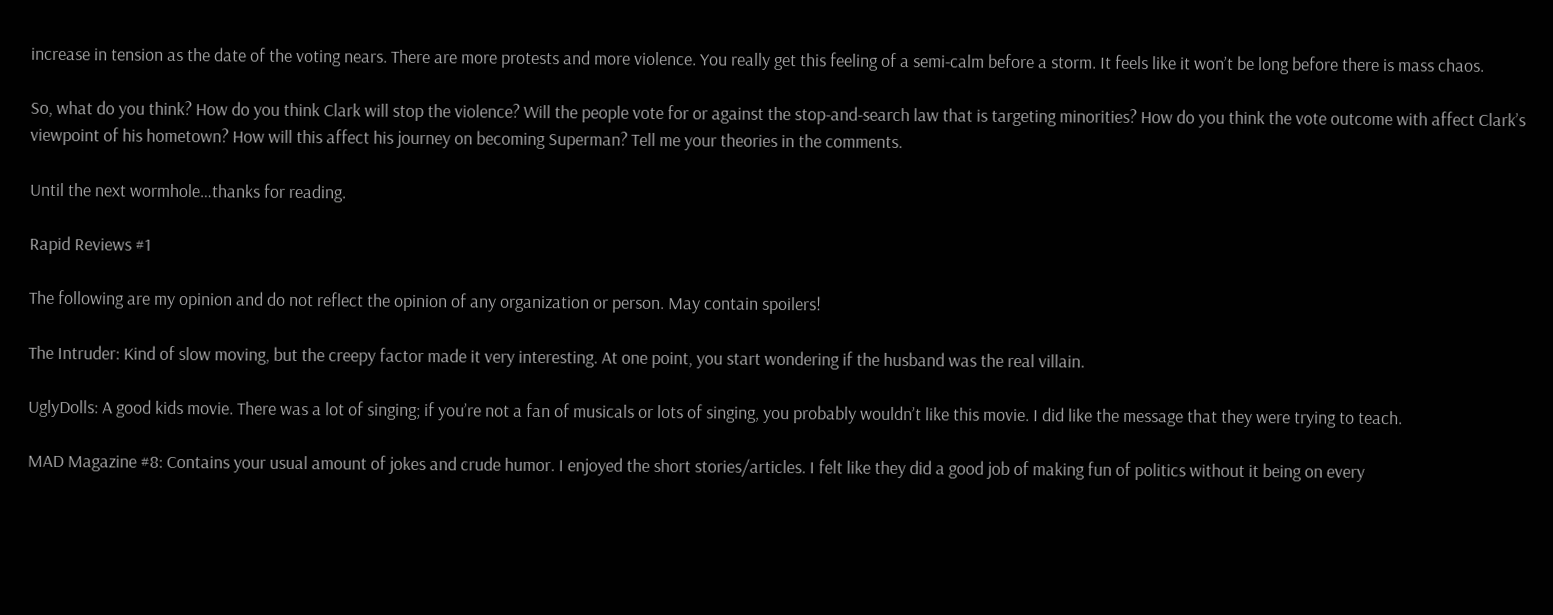increase in tension as the date of the voting nears. There are more protests and more violence. You really get this feeling of a semi-calm before a storm. It feels like it won’t be long before there is mass chaos.

So, what do you think? How do you think Clark will stop the violence? Will the people vote for or against the stop-and-search law that is targeting minorities? How do you think the vote outcome with affect Clark’s viewpoint of his hometown? How will this affect his journey on becoming Superman? Tell me your theories in the comments.

Until the next wormhole…thanks for reading.

Rapid Reviews #1

The following are my opinion and do not reflect the opinion of any organization or person. May contain spoilers!

The Intruder: Kind of slow moving, but the creepy factor made it very interesting. At one point, you start wondering if the husband was the real villain.

UglyDolls: A good kids movie. There was a lot of singing; if you’re not a fan of musicals or lots of singing, you probably wouldn’t like this movie. I did like the message that they were trying to teach.

MAD Magazine #8: Contains your usual amount of jokes and crude humor. I enjoyed the short stories/articles. I felt like they did a good job of making fun of politics without it being on every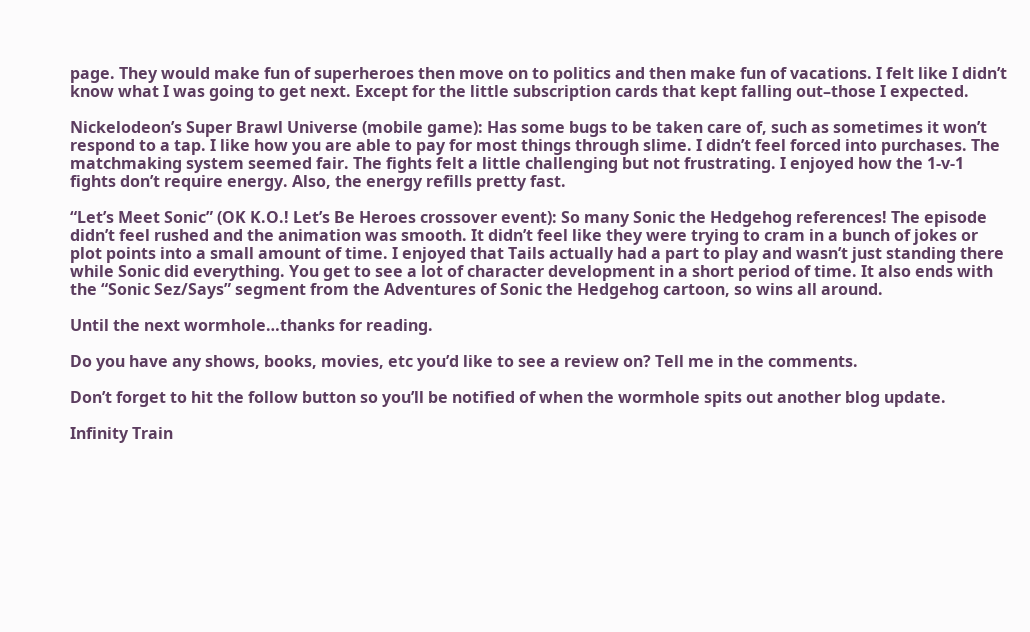page. They would make fun of superheroes then move on to politics and then make fun of vacations. I felt like I didn’t know what I was going to get next. Except for the little subscription cards that kept falling out–those I expected.

Nickelodeon’s Super Brawl Universe (mobile game): Has some bugs to be taken care of, such as sometimes it won’t respond to a tap. I like how you are able to pay for most things through slime. I didn’t feel forced into purchases. The matchmaking system seemed fair. The fights felt a little challenging but not frustrating. I enjoyed how the 1-v-1 fights don’t require energy. Also, the energy refills pretty fast.

“Let’s Meet Sonic” (OK K.O.! Let’s Be Heroes crossover event): So many Sonic the Hedgehog references! The episode didn’t feel rushed and the animation was smooth. It didn’t feel like they were trying to cram in a bunch of jokes or plot points into a small amount of time. I enjoyed that Tails actually had a part to play and wasn’t just standing there while Sonic did everything. You get to see a lot of character development in a short period of time. It also ends with the “Sonic Sez/Says” segment from the Adventures of Sonic the Hedgehog cartoon, so wins all around.

Until the next wormhole…thanks for reading.

Do you have any shows, books, movies, etc you’d like to see a review on? Tell me in the comments.

Don’t forget to hit the follow button so you’ll be notified of when the wormhole spits out another blog update.

Infinity Train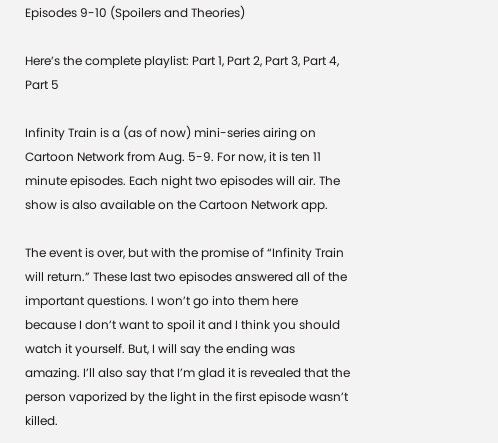Episodes 9-10 (Spoilers and Theories)

Here’s the complete playlist: Part 1, Part 2, Part 3, Part 4, Part 5

Infinity Train is a (as of now) mini-series airing on Cartoon Network from Aug. 5-9. For now, it is ten 11 minute episodes. Each night two episodes will air. The show is also available on the Cartoon Network app.

The event is over, but with the promise of “Infinity Train will return.” These last two episodes answered all of the important questions. I won’t go into them here because I don’t want to spoil it and I think you should watch it yourself. But, I will say the ending was amazing. I’ll also say that I’m glad it is revealed that the person vaporized by the light in the first episode wasn’t killed.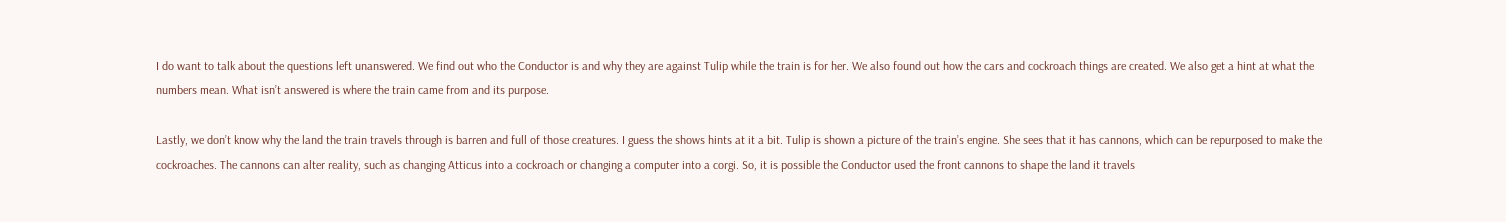I do want to talk about the questions left unanswered. We find out who the Conductor is and why they are against Tulip while the train is for her. We also found out how the cars and cockroach things are created. We also get a hint at what the numbers mean. What isn’t answered is where the train came from and its purpose.

Lastly, we don’t know why the land the train travels through is barren and full of those creatures. I guess the shows hints at it a bit. Tulip is shown a picture of the train’s engine. She sees that it has cannons, which can be repurposed to make the cockroaches. The cannons can alter reality, such as changing Atticus into a cockroach or changing a computer into a corgi. So, it is possible the Conductor used the front cannons to shape the land it travels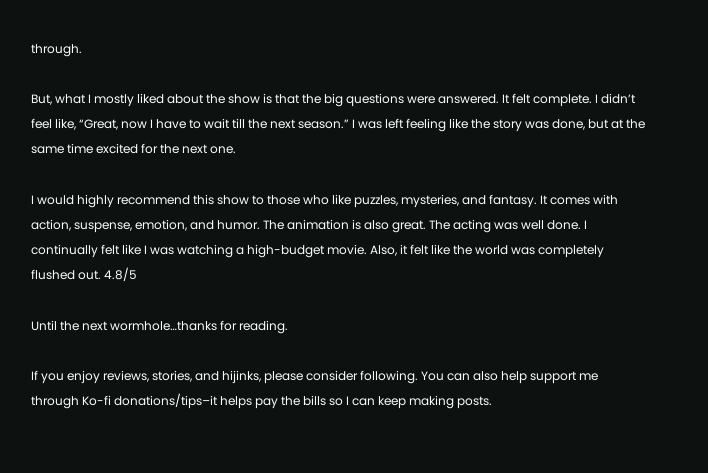through.

But, what I mostly liked about the show is that the big questions were answered. It felt complete. I didn’t feel like, “Great, now I have to wait till the next season.” I was left feeling like the story was done, but at the same time excited for the next one.

I would highly recommend this show to those who like puzzles, mysteries, and fantasy. It comes with action, suspense, emotion, and humor. The animation is also great. The acting was well done. I continually felt like I was watching a high-budget movie. Also, it felt like the world was completely flushed out. 4.8/5

Until the next wormhole…thanks for reading.

If you enjoy reviews, stories, and hijinks, please consider following. You can also help support me through Ko-fi donations/tips–it helps pay the bills so I can keep making posts.